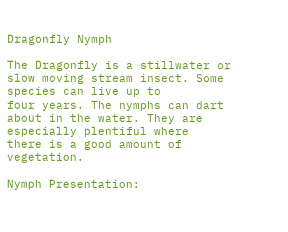Dragonfly Nymph

The Dragonfly is a stillwater or slow moving stream insect. Some species can live up to
four years. The nymphs can dart about in the water. They are especially plentiful where
there is a good amount of vegetation.

Nymph Presentation: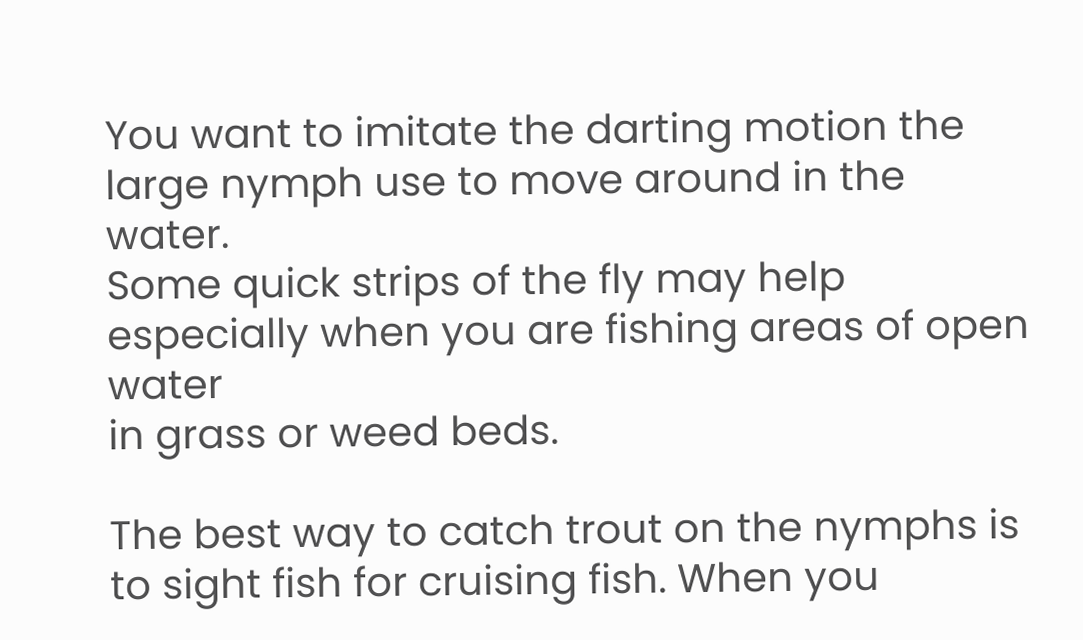You want to imitate the darting motion the large nymph use to move around in the water.
Some quick strips of the fly may help especially when you are fishing areas of open water
in grass or weed beds.

The best way to catch trout on the nymphs is to sight fish for cruising fish. When you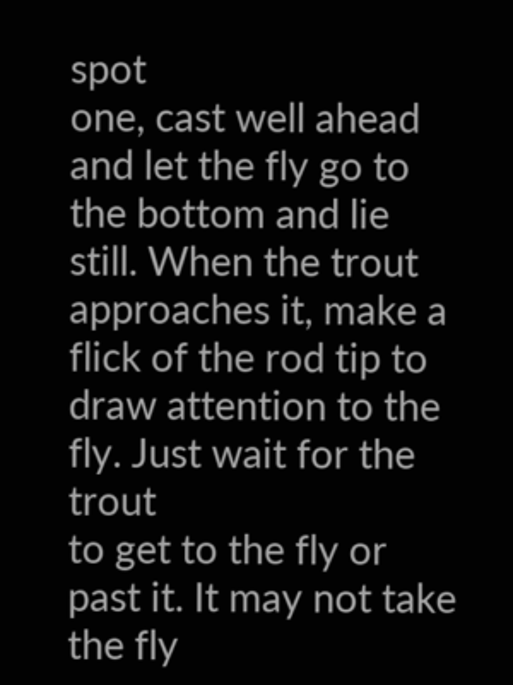spot
one, cast well ahead and let the fly go to the bottom and lie still. When the trout
approaches it, make a flick of the rod tip to draw attention to the fly. Just wait for the trout
to get to the fly or past it. It may not take the fly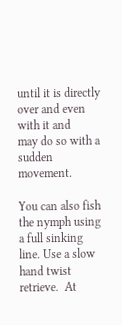until it is directly over and even with it and
may do so with a sudden movement.

You can also fish the nymph using a full sinking line. Use a slow hand twist retrieve.  At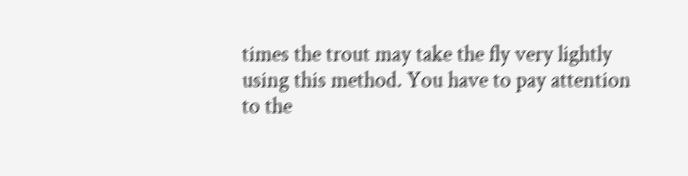times the trout may take the fly very lightly using this method. You have to pay attention
to the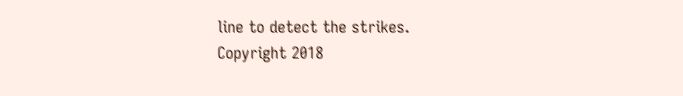line to detect the strikes.
Copyright 2018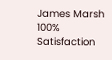James Marsh
100% Satisfaction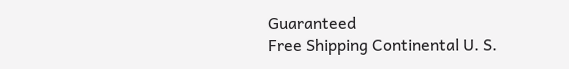Guaranteed
Free Shipping Continental U. S.